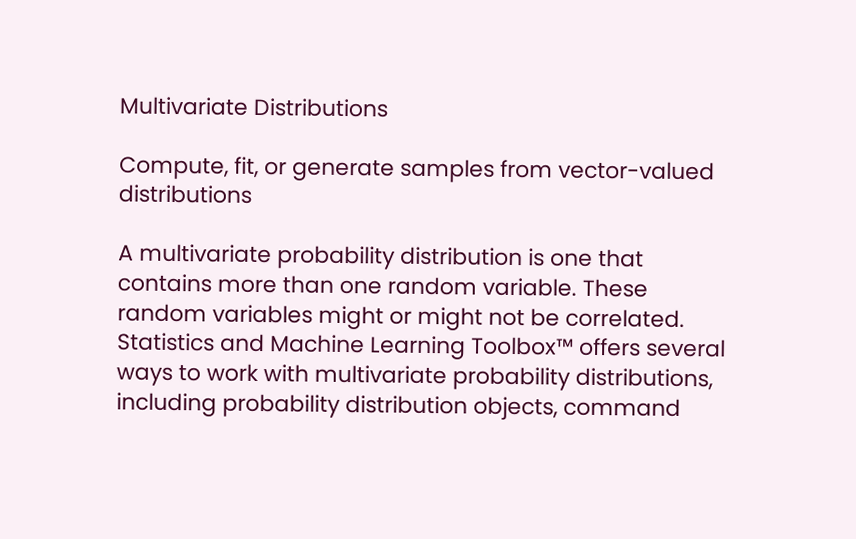Multivariate Distributions

Compute, fit, or generate samples from vector-valued distributions

A multivariate probability distribution is one that contains more than one random variable. These random variables might or might not be correlated. Statistics and Machine Learning Toolbox™ offers several ways to work with multivariate probability distributions, including probability distribution objects, command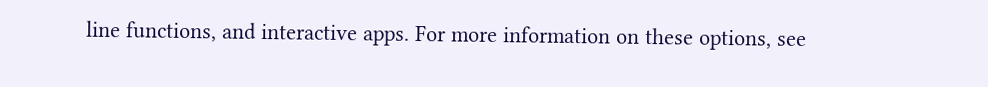line functions, and interactive apps. For more information on these options, see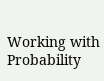Working with Probability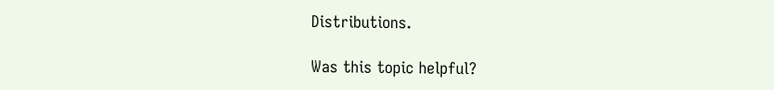Distributions.

Was this topic helpful?